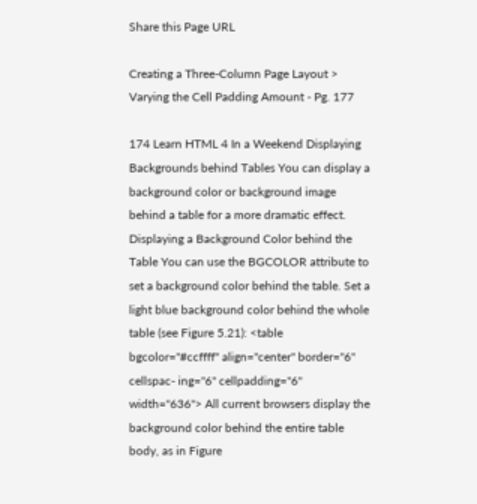Share this Page URL

Creating a Three-Column Page Layout > Varying the Cell Padding Amount - Pg. 177

174 Learn HTML 4 In a Weekend Displaying Backgrounds behind Tables You can display a background color or background image behind a table for a more dramatic effect. Displaying a Background Color behind the Table You can use the BGCOLOR attribute to set a background color behind the table. Set a light blue background color behind the whole table (see Figure 5.21): <table bgcolor="#ccffff" align="center" border="6" cellspac- ing="6" cellpadding="6" width="636"> All current browsers display the background color behind the entire table body, as in Figure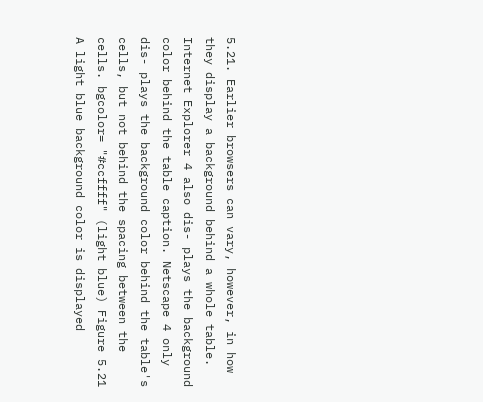5.21. Earlier browsers can vary, however, in how they display a background behind a whole table. Internet Explorer 4 also dis- plays the background color behind the table caption. Netscape 4 only dis- plays the background color behind the table's cells, but not behind the spacing between the cells. bgcolor= "#ccffff" (light blue) Figure 5.21 A light blue background color is displayed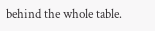behind the whole table.